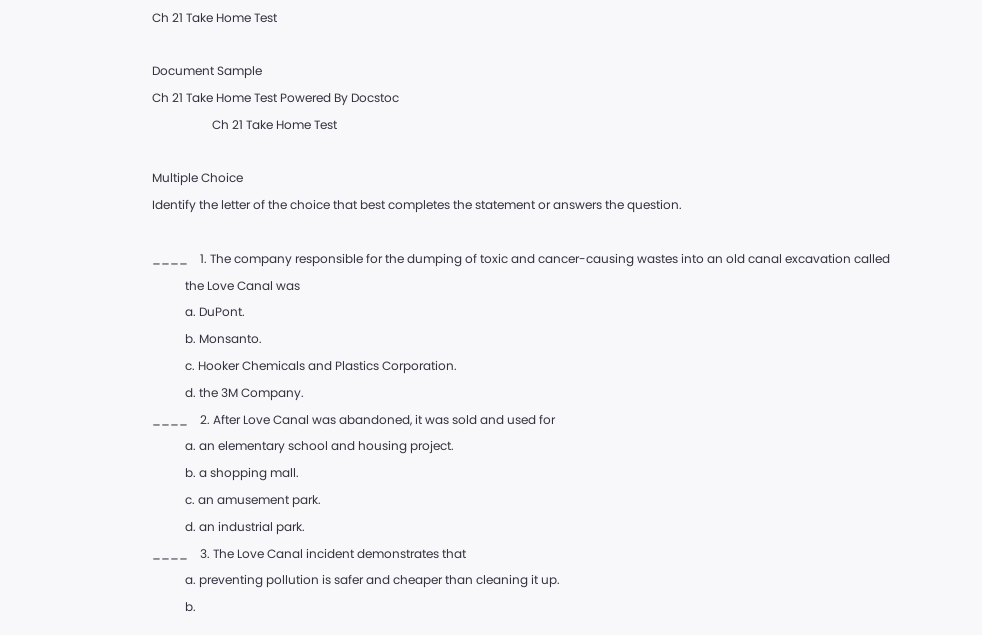Ch 21 Take Home Test

Document Sample
Ch 21 Take Home Test Powered By Docstoc
                    Ch 21 Take Home Test

Multiple Choice
Identify the letter of the choice that best completes the statement or answers the question.

____    1. The company responsible for the dumping of toxic and cancer-causing wastes into an old canal excavation called
           the Love Canal was
           a. DuPont.
           b. Monsanto.
           c. Hooker Chemicals and Plastics Corporation.
           d. the 3M Company.
____    2. After Love Canal was abandoned, it was sold and used for
           a. an elementary school and housing project.
           b. a shopping mall.
           c. an amusement park.
           d. an industrial park.
____    3. The Love Canal incident demonstrates that
           a. preventing pollution is safer and cheaper than cleaning it up.
           b.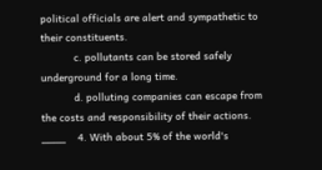political officials are alert and sympathetic to their constituents.
           c. pollutants can be stored safely underground for a long time.
           d. polluting companies can escape from the costs and responsibility of their actions.
____    4. With about 5% of the world's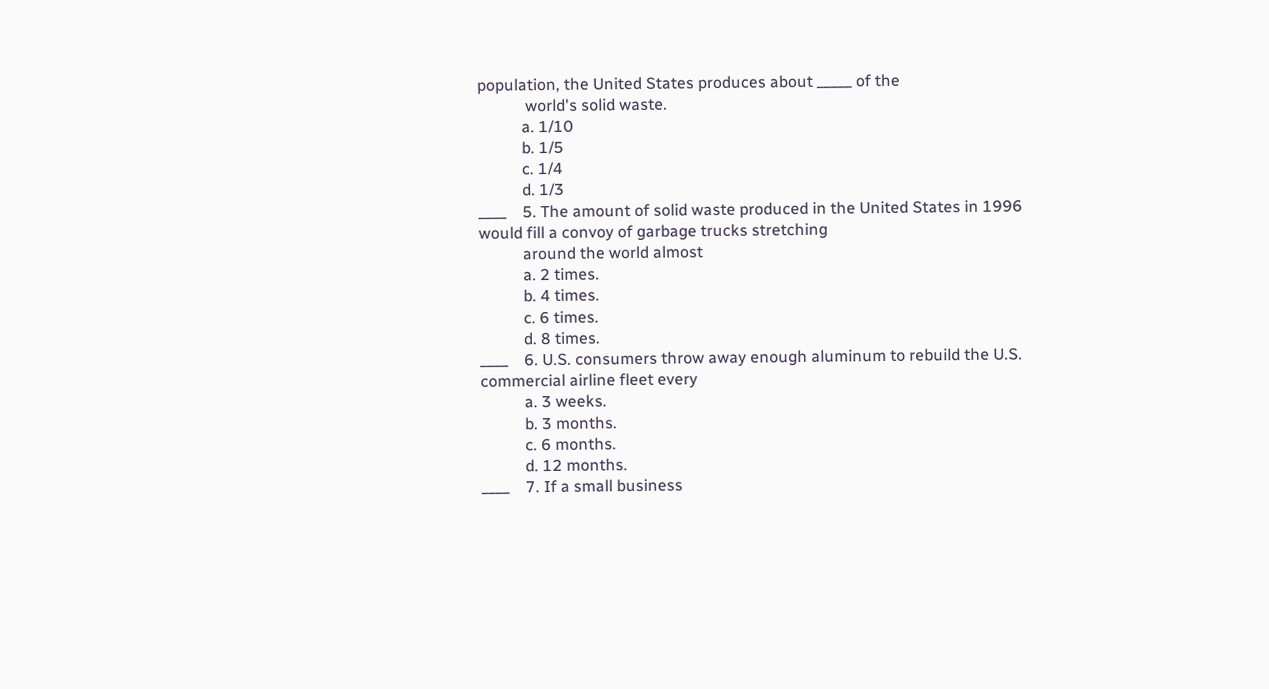population, the United States produces about _____ of the
            world's solid waste.
           a. 1/10
           b. 1/5
           c. 1/4
           d. 1/3
____    5. The amount of solid waste produced in the United States in 1996 would fill a convoy of garbage trucks stretching
           around the world almost
           a. 2 times.
           b. 4 times.
           c. 6 times.
           d. 8 times.
____    6. U.S. consumers throw away enough aluminum to rebuild the U.S. commercial airline fleet every
           a. 3 weeks.
           b. 3 months.
           c. 6 months.
           d. 12 months.
____    7. If a small business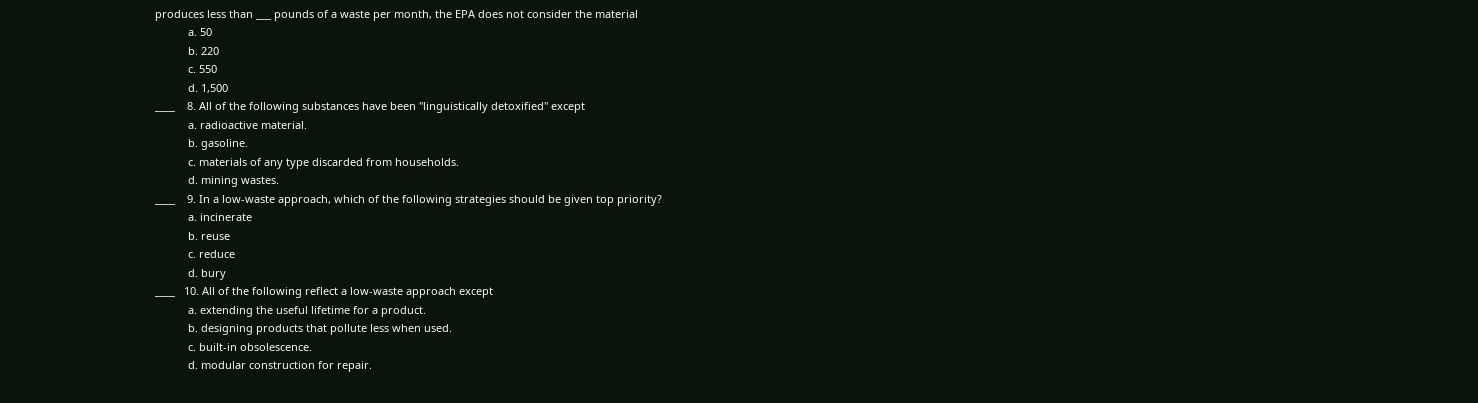produces less than ___ pounds of a waste per month, the EPA does not consider the material
           a. 50
           b. 220
           c. 550
           d. 1,500
____    8. All of the following substances have been "linguistically detoxified" except
           a. radioactive material.
           b. gasoline.
           c. materials of any type discarded from households.
           d. mining wastes.
____    9. In a low-waste approach, which of the following strategies should be given top priority?
           a. incinerate
           b. reuse
           c. reduce
           d. bury
____   10. All of the following reflect a low-waste approach except
           a. extending the useful lifetime for a product.
           b. designing products that pollute less when used.
           c. built-in obsolescence.
           d. modular construction for repair.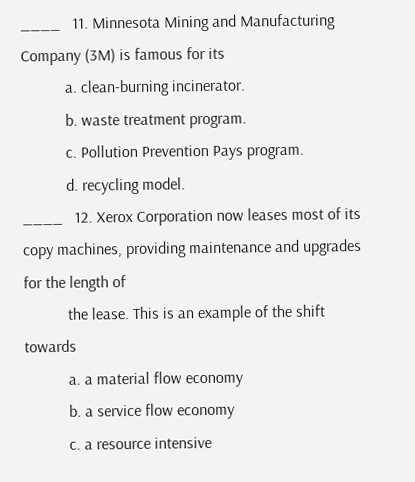____   11. Minnesota Mining and Manufacturing Company (3M) is famous for its
           a. clean-burning incinerator.
           b. waste treatment program.
           c. Pollution Prevention Pays program.
           d. recycling model.
____   12. Xerox Corporation now leases most of its copy machines, providing maintenance and upgrades for the length of
           the lease. This is an example of the shift towards
           a. a material flow economy
           b. a service flow economy
           c. a resource intensive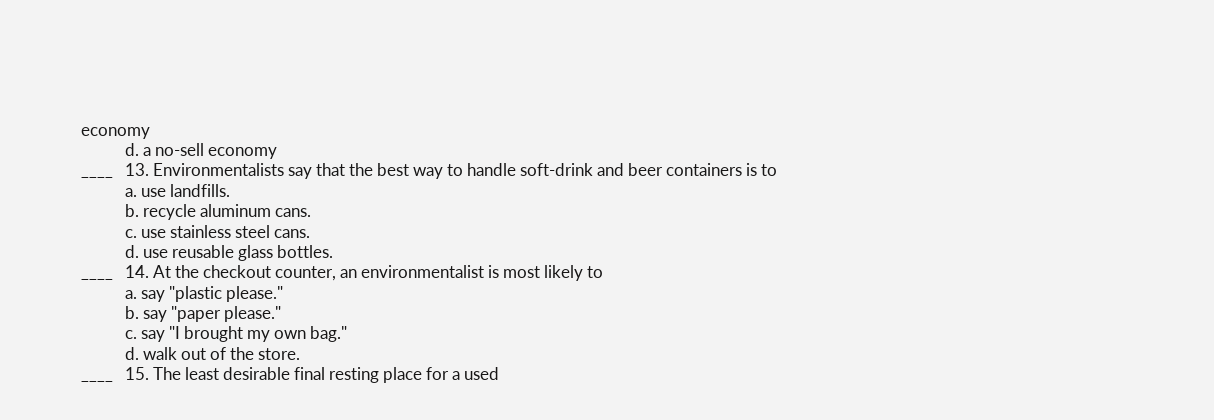economy
           d. a no-sell economy
____   13. Environmentalists say that the best way to handle soft-drink and beer containers is to
           a. use landfills.
           b. recycle aluminum cans.
           c. use stainless steel cans.
           d. use reusable glass bottles.
____   14. At the checkout counter, an environmentalist is most likely to
           a. say "plastic please."
           b. say "paper please."
           c. say "I brought my own bag."
           d. walk out of the store.
____   15. The least desirable final resting place for a used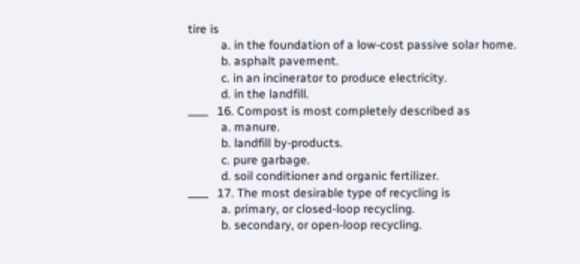tire is
           a. in the foundation of a low-cost passive solar home.
           b. asphalt pavement.
           c. in an incinerator to produce electricity.
           d. in the landfill.
____   16. Compost is most completely described as
           a. manure.
           b. landfill by-products.
           c. pure garbage.
           d. soil conditioner and organic fertilizer.
____   17. The most desirable type of recycling is
           a. primary, or closed-loop recycling.
           b. secondary, or open-loop recycling.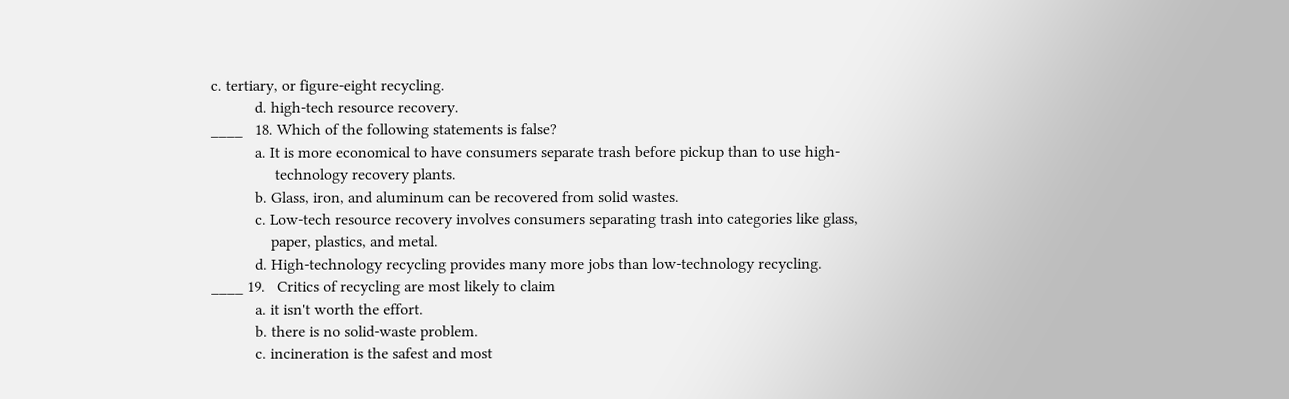c. tertiary, or figure-eight recycling.
           d. high-tech resource recovery.
____   18. Which of the following statements is false?
           a. It is more economical to have consumers separate trash before pickup than to use high-
                technology recovery plants.
           b. Glass, iron, and aluminum can be recovered from solid wastes.
           c. Low-tech resource recovery involves consumers separating trash into categories like glass,
               paper, plastics, and metal.
           d. High-technology recycling provides many more jobs than low-technology recycling.
____ 19.   Critics of recycling are most likely to claim
           a. it isn't worth the effort.
           b. there is no solid-waste problem.
           c. incineration is the safest and most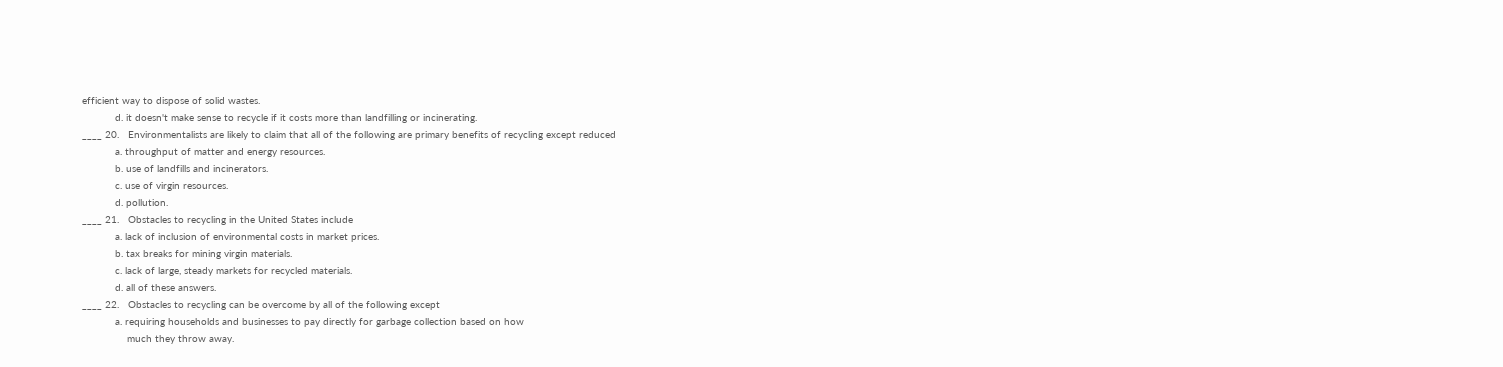efficient way to dispose of solid wastes.
           d. it doesn't make sense to recycle if it costs more than landfilling or incinerating.
____ 20.   Environmentalists are likely to claim that all of the following are primary benefits of recycling except reduced
           a. throughput of matter and energy resources.
           b. use of landfills and incinerators.
           c. use of virgin resources.
           d. pollution.
____ 21.   Obstacles to recycling in the United States include
           a. lack of inclusion of environmental costs in market prices.
           b. tax breaks for mining virgin materials.
           c. lack of large, steady markets for recycled materials.
           d. all of these answers.
____ 22.   Obstacles to recycling can be overcome by all of the following except
           a. requiring households and businesses to pay directly for garbage collection based on how
               much they throw away.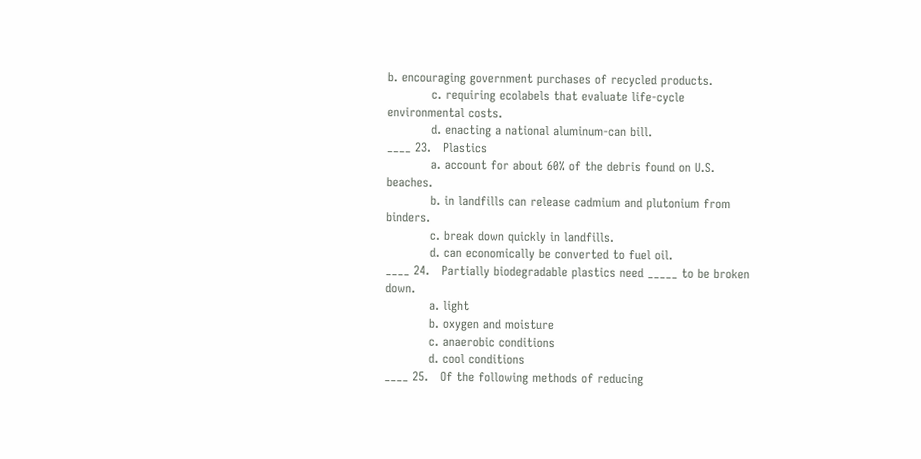b. encouraging government purchases of recycled products.
           c. requiring ecolabels that evaluate life-cycle environmental costs.
           d. enacting a national aluminum-can bill.
____ 23.   Plastics
           a. account for about 60% of the debris found on U.S. beaches.
           b. in landfills can release cadmium and plutonium from binders.
           c. break down quickly in landfills.
           d. can economically be converted to fuel oil.
____ 24.   Partially biodegradable plastics need _____ to be broken down.
           a. light
           b. oxygen and moisture
           c. anaerobic conditions
           d. cool conditions
____ 25.   Of the following methods of reducing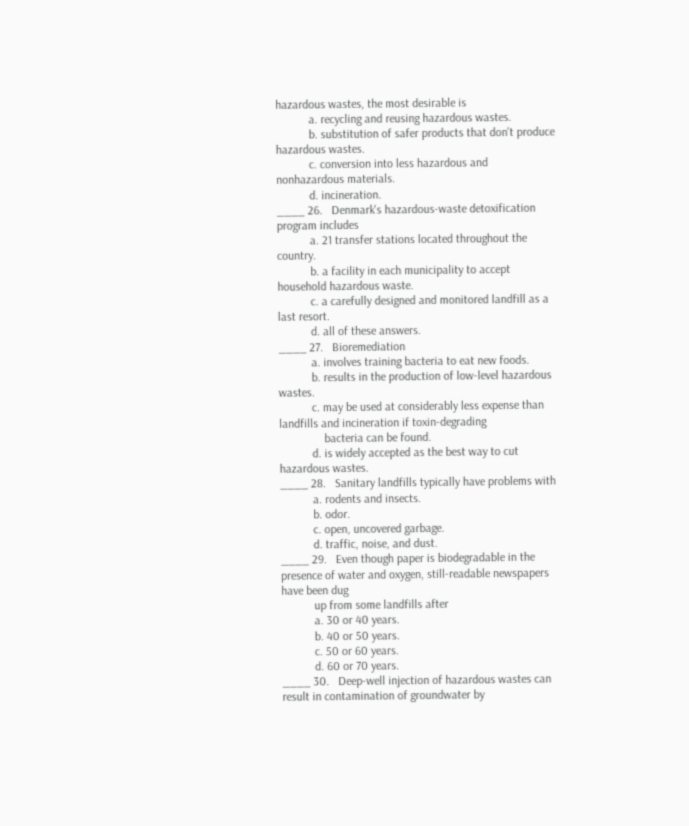hazardous wastes, the most desirable is
           a. recycling and reusing hazardous wastes.
           b. substitution of safer products that don't produce hazardous wastes.
           c. conversion into less hazardous and nonhazardous materials.
           d. incineration.
____ 26.   Denmark's hazardous-waste detoxification program includes
           a. 21 transfer stations located throughout the country.
           b. a facility in each municipality to accept household hazardous waste.
           c. a carefully designed and monitored landfill as a last resort.
           d. all of these answers.
____ 27.   Bioremediation
           a. involves training bacteria to eat new foods.
           b. results in the production of low-level hazardous wastes.
           c. may be used at considerably less expense than landfills and incineration if toxin-degrading
               bacteria can be found.
           d. is widely accepted as the best way to cut hazardous wastes.
____ 28.   Sanitary landfills typically have problems with
           a. rodents and insects.
           b. odor.
           c. open, uncovered garbage.
           d. traffic, noise, and dust.
____ 29.   Even though paper is biodegradable in the presence of water and oxygen, still-readable newspapers have been dug
           up from some landfills after
           a. 30 or 40 years.
           b. 40 or 50 years.
           c. 50 or 60 years.
           d. 60 or 70 years.
____ 30.   Deep-well injection of hazardous wastes can result in contamination of groundwater by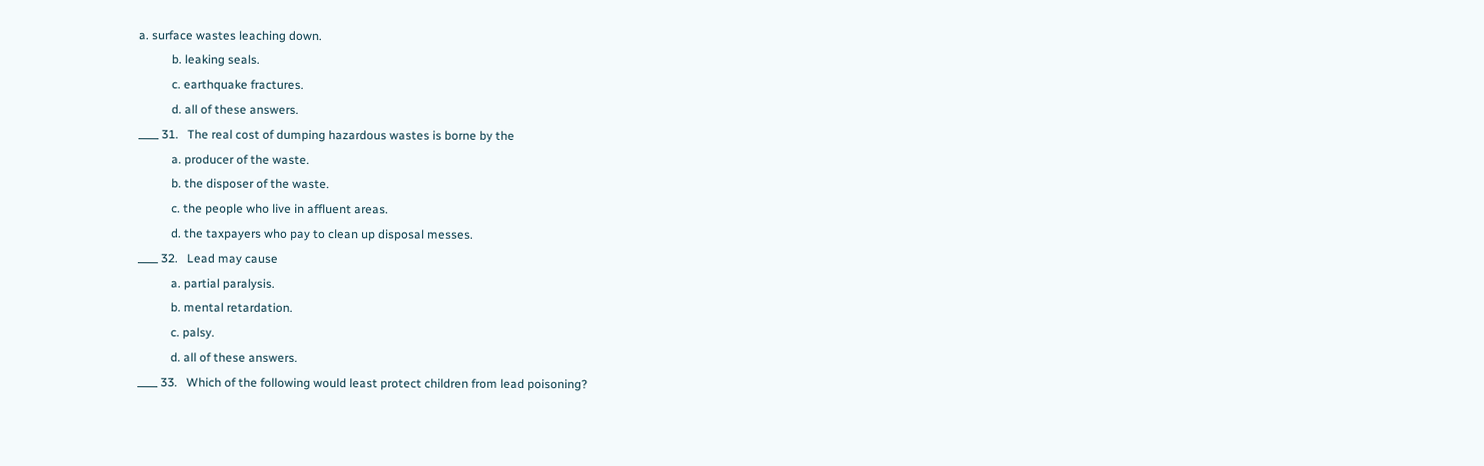a. surface wastes leaching down.
           b. leaking seals.
           c. earthquake fractures.
           d. all of these answers.
____ 31.   The real cost of dumping hazardous wastes is borne by the
           a. producer of the waste.
           b. the disposer of the waste.
           c. the people who live in affluent areas.
           d. the taxpayers who pay to clean up disposal messes.
____ 32.   Lead may cause
           a. partial paralysis.
           b. mental retardation.
           c. palsy.
           d. all of these answers.
____ 33.   Which of the following would least protect children from lead poisoning?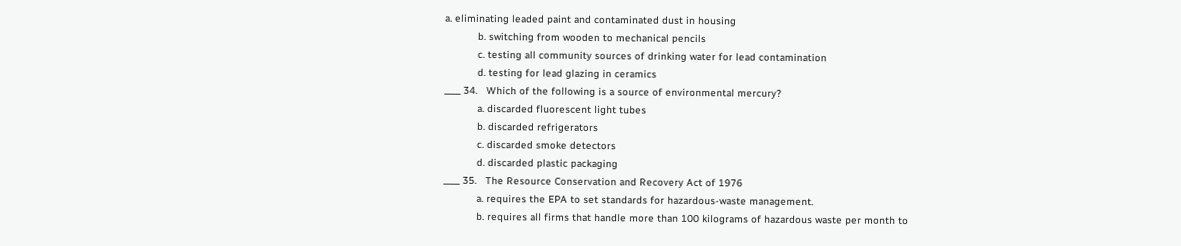a. eliminating leaded paint and contaminated dust in housing
           b. switching from wooden to mechanical pencils
           c. testing all community sources of drinking water for lead contamination
           d. testing for lead glazing in ceramics
____ 34.   Which of the following is a source of environmental mercury?
           a. discarded fluorescent light tubes
           b. discarded refrigerators
           c. discarded smoke detectors
           d. discarded plastic packaging
____ 35.   The Resource Conservation and Recovery Act of 1976
           a. requires the EPA to set standards for hazardous-waste management.
           b. requires all firms that handle more than 100 kilograms of hazardous waste per month to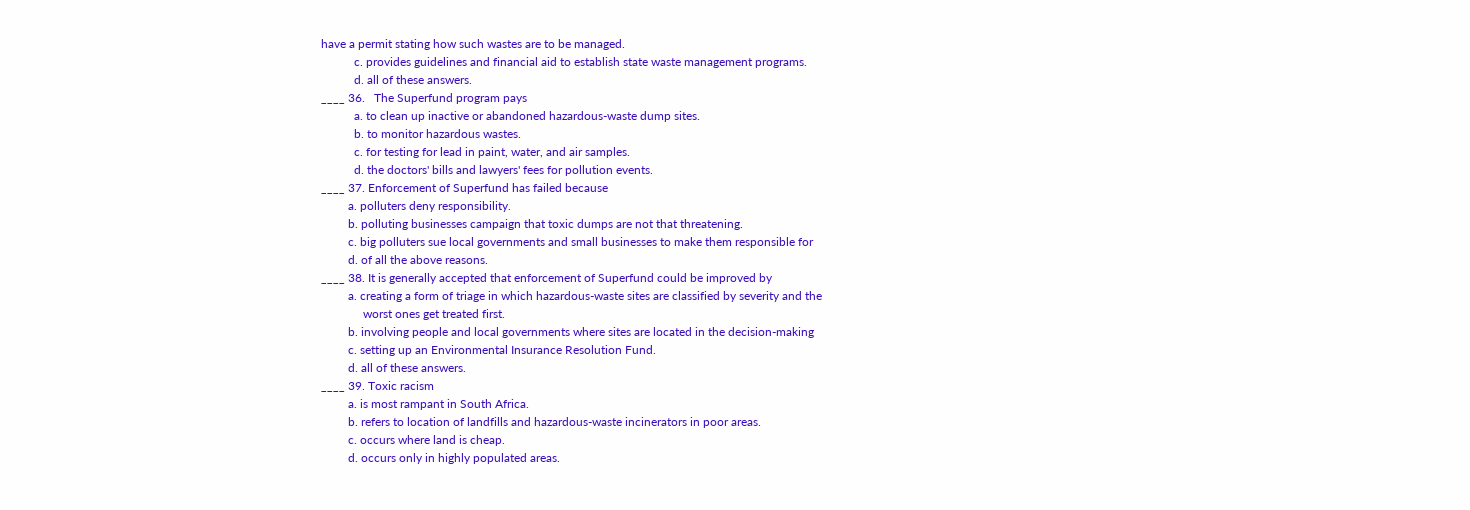have a permit stating how such wastes are to be managed.
           c. provides guidelines and financial aid to establish state waste management programs.
           d. all of these answers.
____ 36.   The Superfund program pays
           a. to clean up inactive or abandoned hazardous-waste dump sites.
           b. to monitor hazardous wastes.
           c. for testing for lead in paint, water, and air samples.
           d. the doctors' bills and lawyers' fees for pollution events.
____ 37. Enforcement of Superfund has failed because
         a. polluters deny responsibility.
         b. polluting businesses campaign that toxic dumps are not that threatening.
         c. big polluters sue local governments and small businesses to make them responsible for
         d. of all the above reasons.
____ 38. It is generally accepted that enforcement of Superfund could be improved by
         a. creating a form of triage in which hazardous-waste sites are classified by severity and the
              worst ones get treated first.
         b. involving people and local governments where sites are located in the decision-making
         c. setting up an Environmental Insurance Resolution Fund.
         d. all of these answers.
____ 39. Toxic racism
         a. is most rampant in South Africa.
         b. refers to location of landfills and hazardous-waste incinerators in poor areas.
         c. occurs where land is cheap.
         d. occurs only in highly populated areas.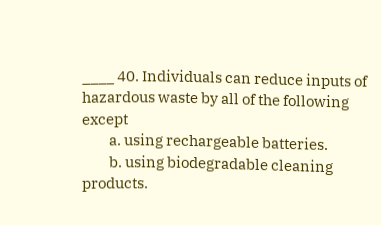____ 40. Individuals can reduce inputs of hazardous waste by all of the following except
         a. using rechargeable batteries.
         b. using biodegradable cleaning products.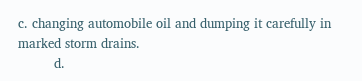c. changing automobile oil and dumping it carefully in marked storm drains.
         d.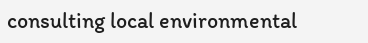consulting local environmental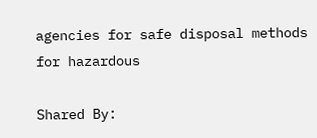agencies for safe disposal methods for hazardous

Shared By: